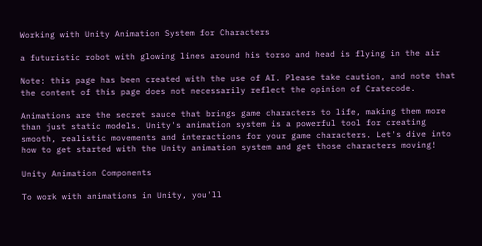Working with Unity Animation System for Characters

a futuristic robot with glowing lines around his torso and head is flying in the air

Note: this page has been created with the use of AI. Please take caution, and note that the content of this page does not necessarily reflect the opinion of Cratecode.

Animations are the secret sauce that brings game characters to life, making them more than just static models. Unity's animation system is a powerful tool for creating smooth, realistic movements and interactions for your game characters. Let's dive into how to get started with the Unity animation system and get those characters moving!

Unity Animation Components

To work with animations in Unity, you'll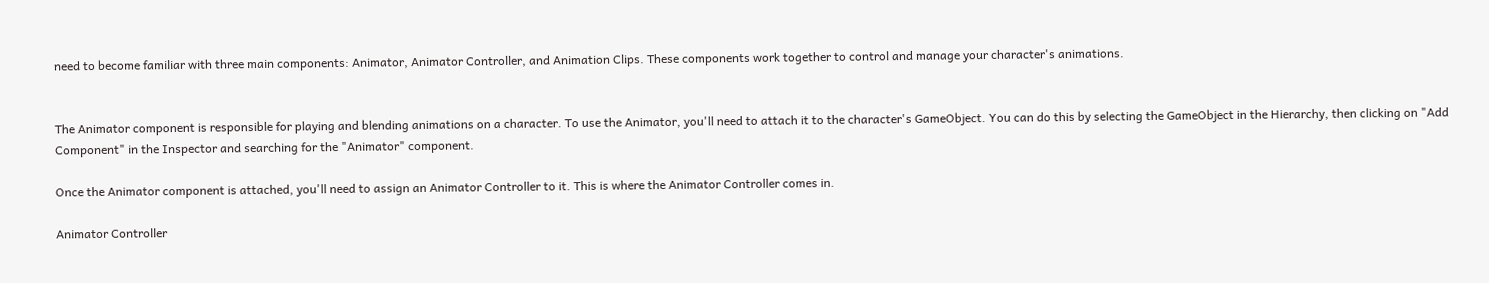need to become familiar with three main components: Animator, Animator Controller, and Animation Clips. These components work together to control and manage your character's animations.


The Animator component is responsible for playing and blending animations on a character. To use the Animator, you'll need to attach it to the character's GameObject. You can do this by selecting the GameObject in the Hierarchy, then clicking on "Add Component" in the Inspector and searching for the "Animator" component.

Once the Animator component is attached, you'll need to assign an Animator Controller to it. This is where the Animator Controller comes in.

Animator Controller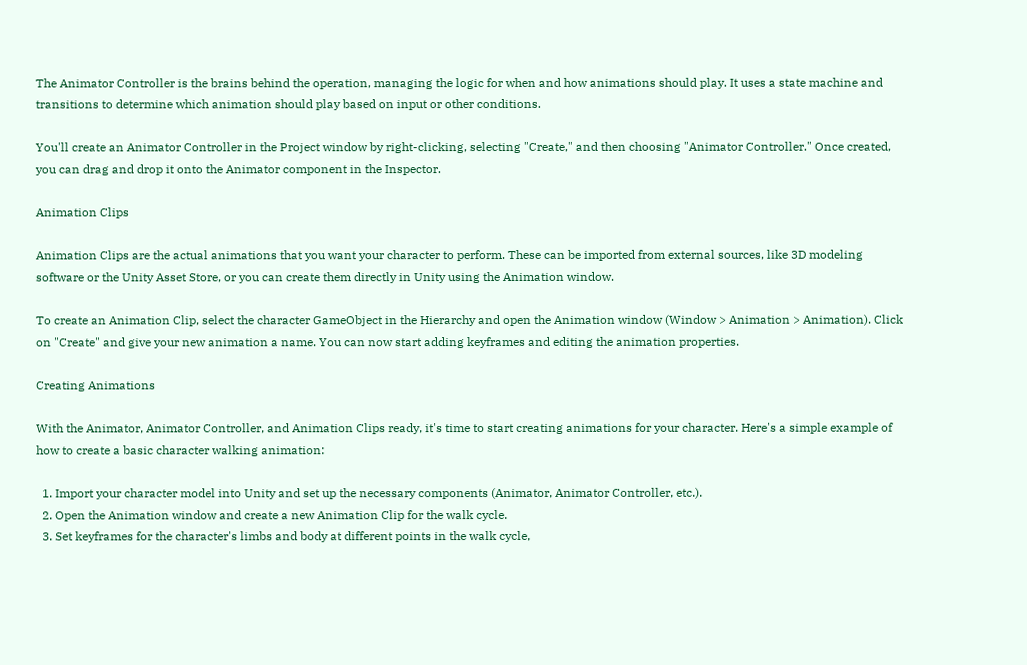The Animator Controller is the brains behind the operation, managing the logic for when and how animations should play. It uses a state machine and transitions to determine which animation should play based on input or other conditions.

You'll create an Animator Controller in the Project window by right-clicking, selecting "Create," and then choosing "Animator Controller." Once created, you can drag and drop it onto the Animator component in the Inspector.

Animation Clips

Animation Clips are the actual animations that you want your character to perform. These can be imported from external sources, like 3D modeling software or the Unity Asset Store, or you can create them directly in Unity using the Animation window.

To create an Animation Clip, select the character GameObject in the Hierarchy and open the Animation window (Window > Animation > Animation). Click on "Create" and give your new animation a name. You can now start adding keyframes and editing the animation properties.

Creating Animations

With the Animator, Animator Controller, and Animation Clips ready, it's time to start creating animations for your character. Here's a simple example of how to create a basic character walking animation:

  1. Import your character model into Unity and set up the necessary components (Animator, Animator Controller, etc.).
  2. Open the Animation window and create a new Animation Clip for the walk cycle.
  3. Set keyframes for the character's limbs and body at different points in the walk cycle,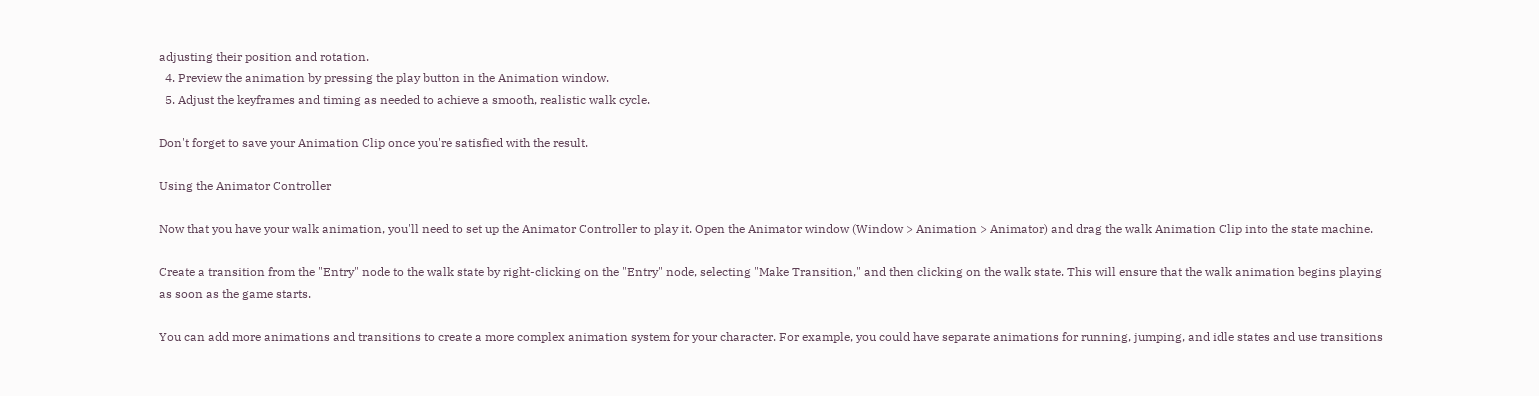adjusting their position and rotation.
  4. Preview the animation by pressing the play button in the Animation window.
  5. Adjust the keyframes and timing as needed to achieve a smooth, realistic walk cycle.

Don't forget to save your Animation Clip once you're satisfied with the result.

Using the Animator Controller

Now that you have your walk animation, you'll need to set up the Animator Controller to play it. Open the Animator window (Window > Animation > Animator) and drag the walk Animation Clip into the state machine.

Create a transition from the "Entry" node to the walk state by right-clicking on the "Entry" node, selecting "Make Transition," and then clicking on the walk state. This will ensure that the walk animation begins playing as soon as the game starts.

You can add more animations and transitions to create a more complex animation system for your character. For example, you could have separate animations for running, jumping, and idle states and use transitions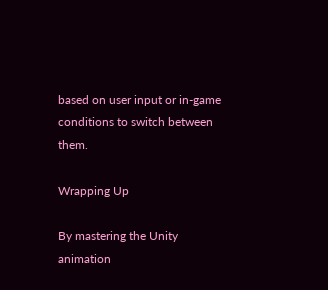based on user input or in-game conditions to switch between them.

Wrapping Up

By mastering the Unity animation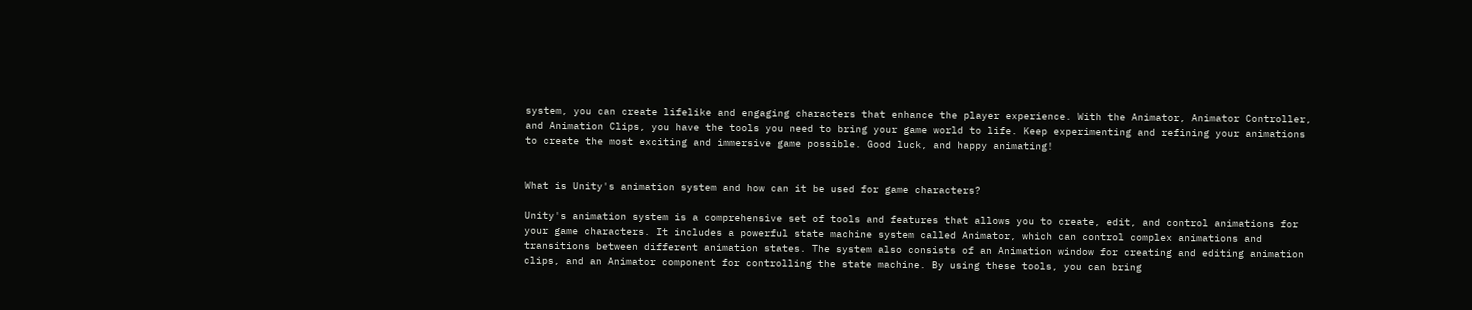system, you can create lifelike and engaging characters that enhance the player experience. With the Animator, Animator Controller, and Animation Clips, you have the tools you need to bring your game world to life. Keep experimenting and refining your animations to create the most exciting and immersive game possible. Good luck, and happy animating!


What is Unity's animation system and how can it be used for game characters?

Unity's animation system is a comprehensive set of tools and features that allows you to create, edit, and control animations for your game characters. It includes a powerful state machine system called Animator, which can control complex animations and transitions between different animation states. The system also consists of an Animation window for creating and editing animation clips, and an Animator component for controlling the state machine. By using these tools, you can bring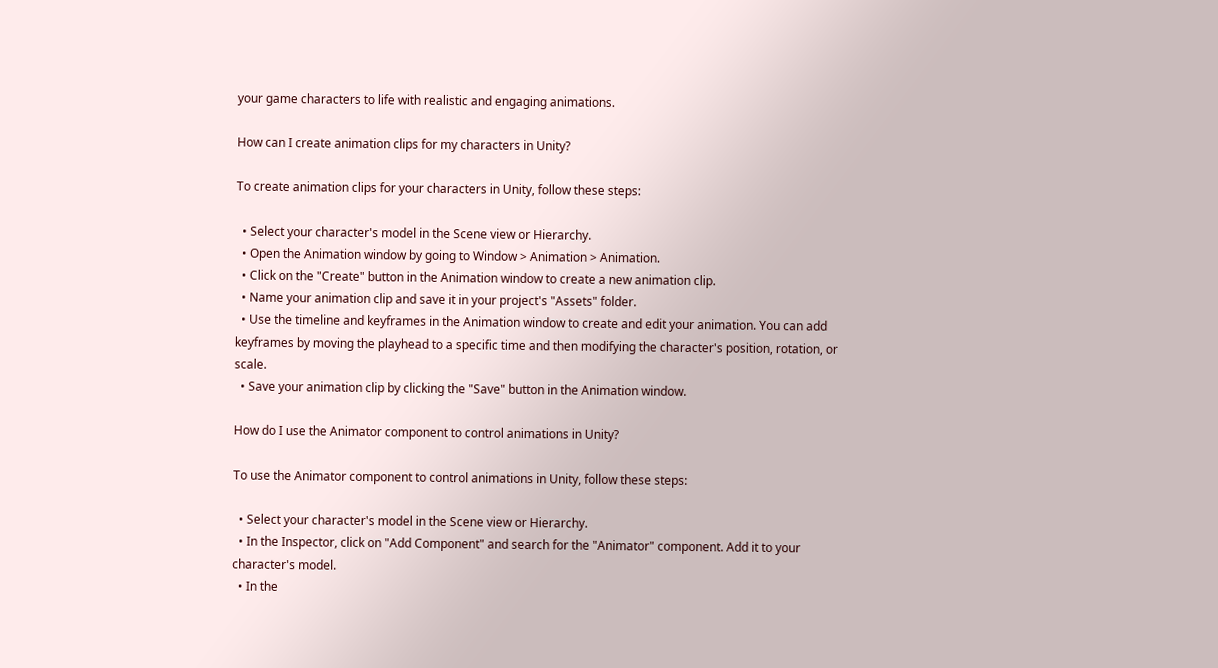your game characters to life with realistic and engaging animations.

How can I create animation clips for my characters in Unity?

To create animation clips for your characters in Unity, follow these steps:

  • Select your character's model in the Scene view or Hierarchy.
  • Open the Animation window by going to Window > Animation > Animation.
  • Click on the "Create" button in the Animation window to create a new animation clip.
  • Name your animation clip and save it in your project's "Assets" folder.
  • Use the timeline and keyframes in the Animation window to create and edit your animation. You can add keyframes by moving the playhead to a specific time and then modifying the character's position, rotation, or scale.
  • Save your animation clip by clicking the "Save" button in the Animation window.

How do I use the Animator component to control animations in Unity?

To use the Animator component to control animations in Unity, follow these steps:

  • Select your character's model in the Scene view or Hierarchy.
  • In the Inspector, click on "Add Component" and search for the "Animator" component. Add it to your character's model.
  • In the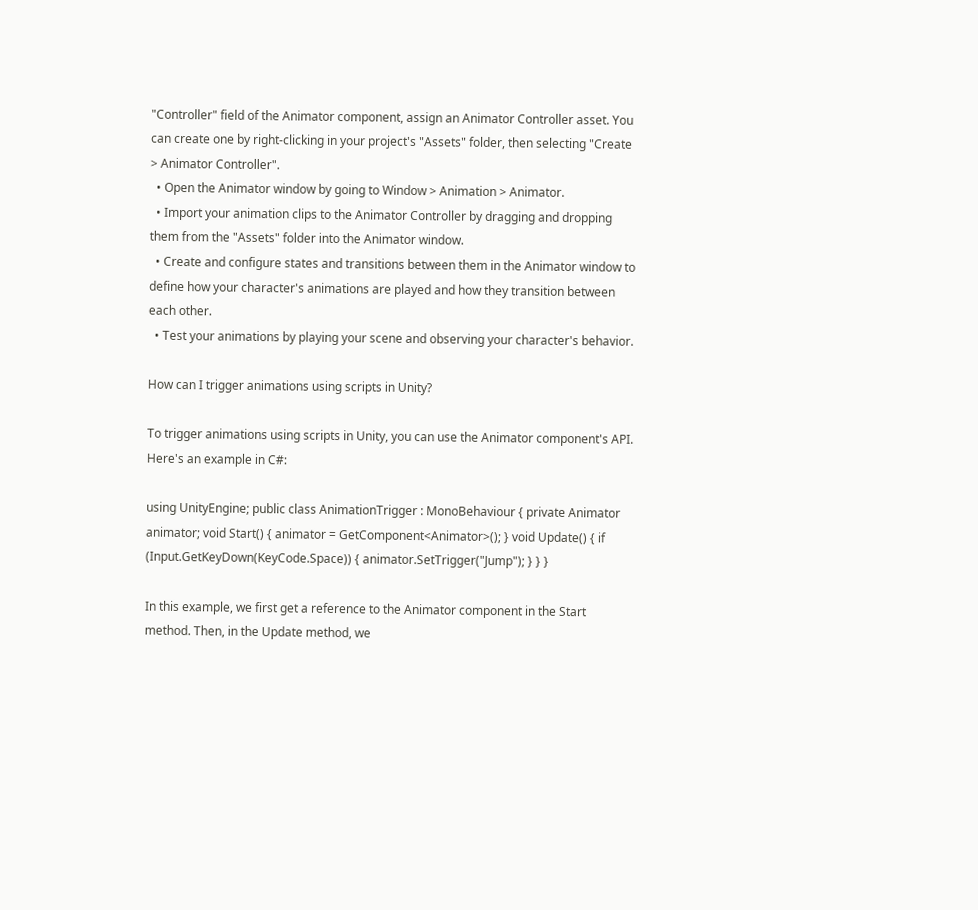"Controller" field of the Animator component, assign an Animator Controller asset. You can create one by right-clicking in your project's "Assets" folder, then selecting "Create > Animator Controller".
  • Open the Animator window by going to Window > Animation > Animator.
  • Import your animation clips to the Animator Controller by dragging and dropping them from the "Assets" folder into the Animator window.
  • Create and configure states and transitions between them in the Animator window to define how your character's animations are played and how they transition between each other.
  • Test your animations by playing your scene and observing your character's behavior.

How can I trigger animations using scripts in Unity?

To trigger animations using scripts in Unity, you can use the Animator component's API. Here's an example in C#:

using UnityEngine; public class AnimationTrigger : MonoBehaviour { private Animator animator; void Start() { animator = GetComponent<Animator>(); } void Update() { if (Input.GetKeyDown(KeyCode.Space)) { animator.SetTrigger("Jump"); } } }

In this example, we first get a reference to the Animator component in the Start method. Then, in the Update method, we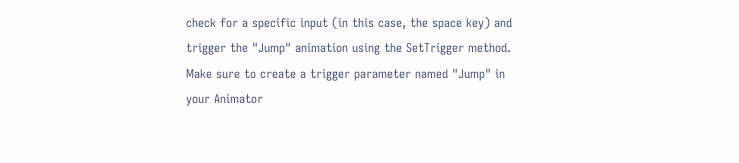check for a specific input (in this case, the space key) and trigger the "Jump" animation using the SetTrigger method. Make sure to create a trigger parameter named "Jump" in your Animator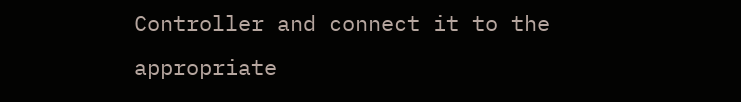Controller and connect it to the appropriate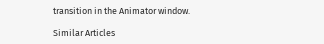transition in the Animator window.

Similar Articles